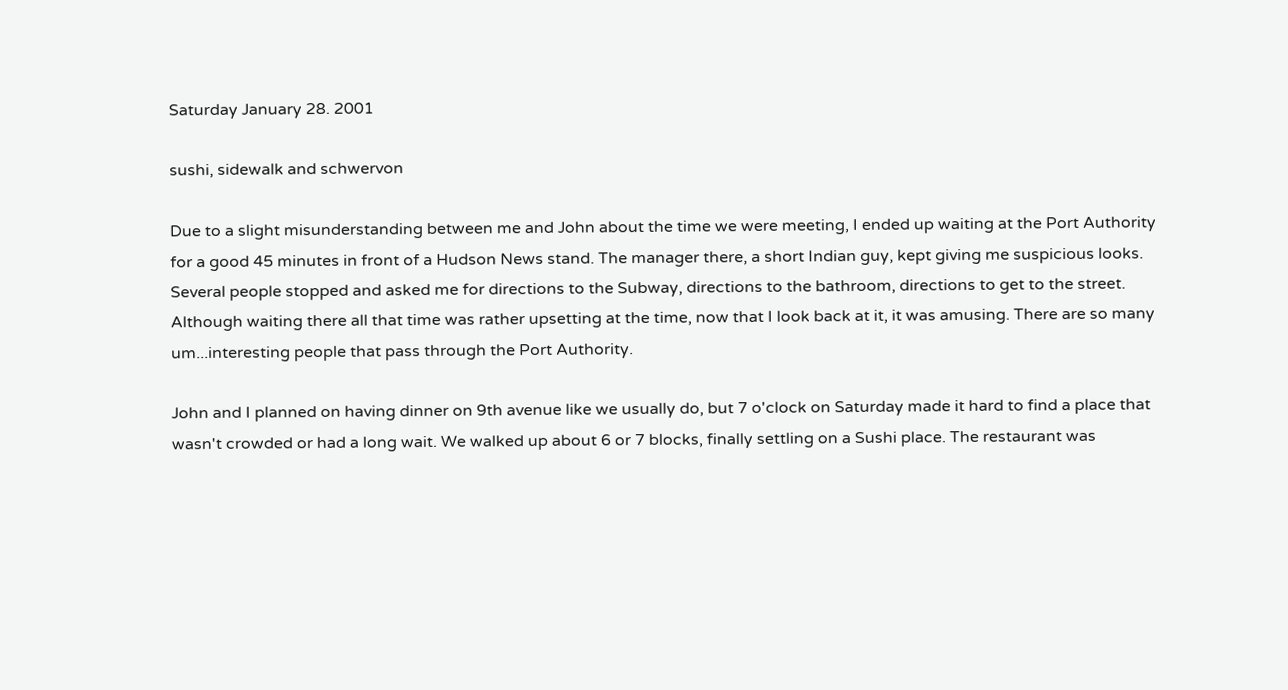Saturday January 28. 2001

sushi, sidewalk and schwervon

Due to a slight misunderstanding between me and John about the time we were meeting, I ended up waiting at the Port Authority for a good 45 minutes in front of a Hudson News stand. The manager there, a short Indian guy, kept giving me suspicious looks. Several people stopped and asked me for directions to the Subway, directions to the bathroom, directions to get to the street. Although waiting there all that time was rather upsetting at the time, now that I look back at it, it was amusing. There are so many um...interesting people that pass through the Port Authority.

John and I planned on having dinner on 9th avenue like we usually do, but 7 o'clock on Saturday made it hard to find a place that wasn't crowded or had a long wait. We walked up about 6 or 7 blocks, finally settling on a Sushi place. The restaurant was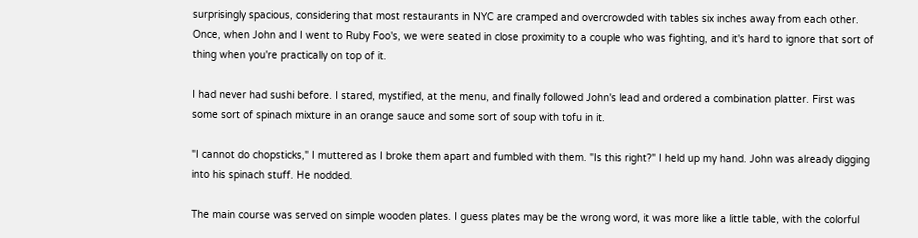surprisingly spacious, considering that most restaurants in NYC are cramped and overcrowded with tables six inches away from each other. Once, when John and I went to Ruby Foo's, we were seated in close proximity to a couple who was fighting, and it's hard to ignore that sort of thing when you're practically on top of it.

I had never had sushi before. I stared, mystified, at the menu, and finally followed John's lead and ordered a combination platter. First was some sort of spinach mixture in an orange sauce and some sort of soup with tofu in it.

"I cannot do chopsticks," I muttered as I broke them apart and fumbled with them. "Is this right?" I held up my hand. John was already digging into his spinach stuff. He nodded.

The main course was served on simple wooden plates. I guess plates may be the wrong word, it was more like a little table, with the colorful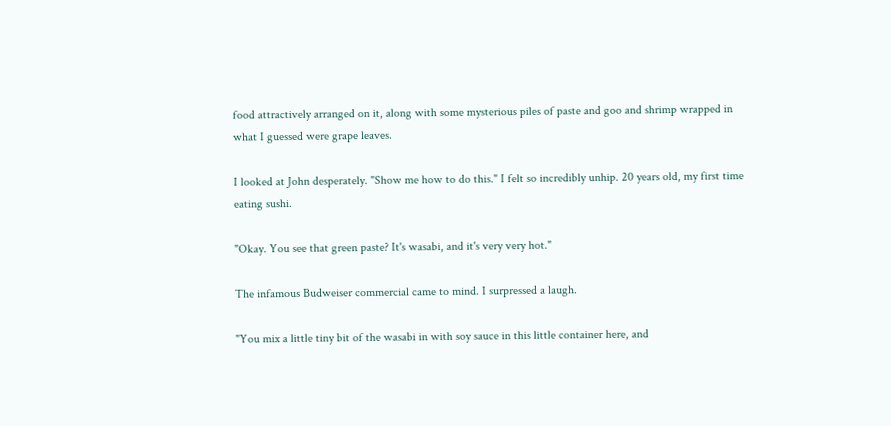food attractively arranged on it, along with some mysterious piles of paste and goo and shrimp wrapped in what I guessed were grape leaves.

I looked at John desperately. "Show me how to do this." I felt so incredibly unhip. 20 years old, my first time eating sushi.

"Okay. You see that green paste? It's wasabi, and it's very very hot."

The infamous Budweiser commercial came to mind. I surpressed a laugh.

"You mix a little tiny bit of the wasabi in with soy sauce in this little container here, and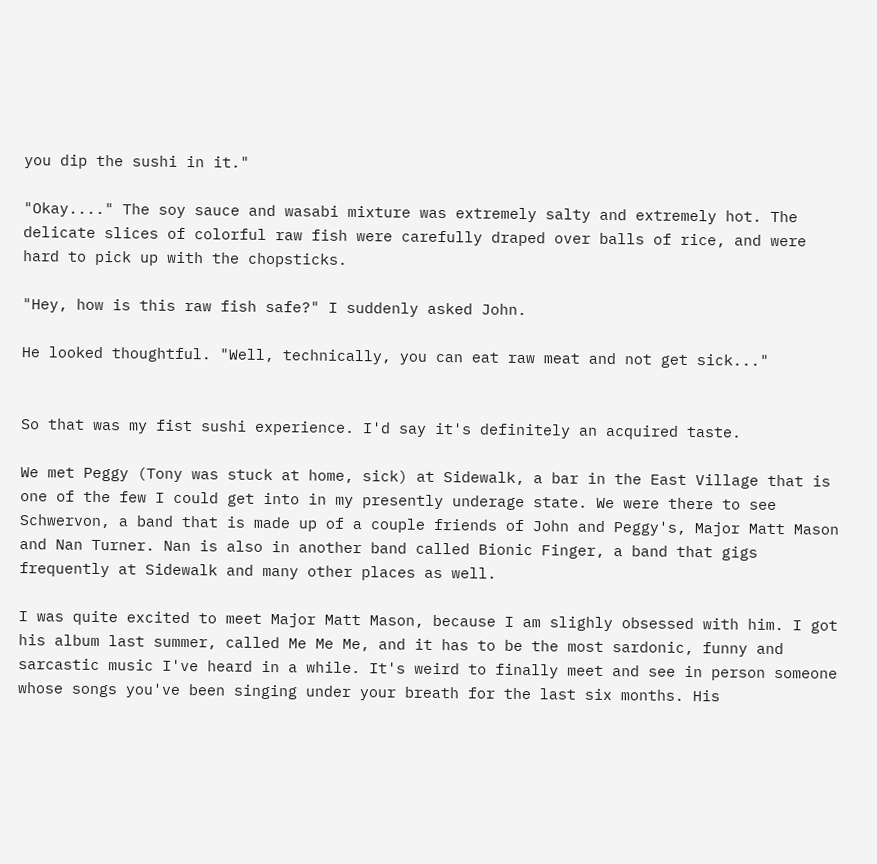you dip the sushi in it."

"Okay...." The soy sauce and wasabi mixture was extremely salty and extremely hot. The delicate slices of colorful raw fish were carefully draped over balls of rice, and were hard to pick up with the chopsticks.

"Hey, how is this raw fish safe?" I suddenly asked John.

He looked thoughtful. "Well, technically, you can eat raw meat and not get sick..."


So that was my fist sushi experience. I'd say it's definitely an acquired taste.

We met Peggy (Tony was stuck at home, sick) at Sidewalk, a bar in the East Village that is one of the few I could get into in my presently underage state. We were there to see Schwervon, a band that is made up of a couple friends of John and Peggy's, Major Matt Mason and Nan Turner. Nan is also in another band called Bionic Finger, a band that gigs frequently at Sidewalk and many other places as well.

I was quite excited to meet Major Matt Mason, because I am slighly obsessed with him. I got his album last summer, called Me Me Me, and it has to be the most sardonic, funny and sarcastic music I've heard in a while. It's weird to finally meet and see in person someone whose songs you've been singing under your breath for the last six months. His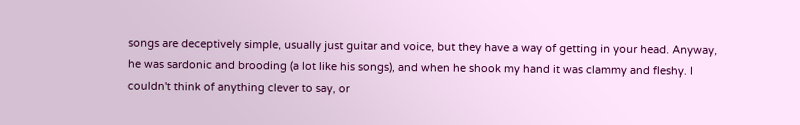songs are deceptively simple, usually just guitar and voice, but they have a way of getting in your head. Anyway, he was sardonic and brooding (a lot like his songs), and when he shook my hand it was clammy and fleshy. I couldn't think of anything clever to say, or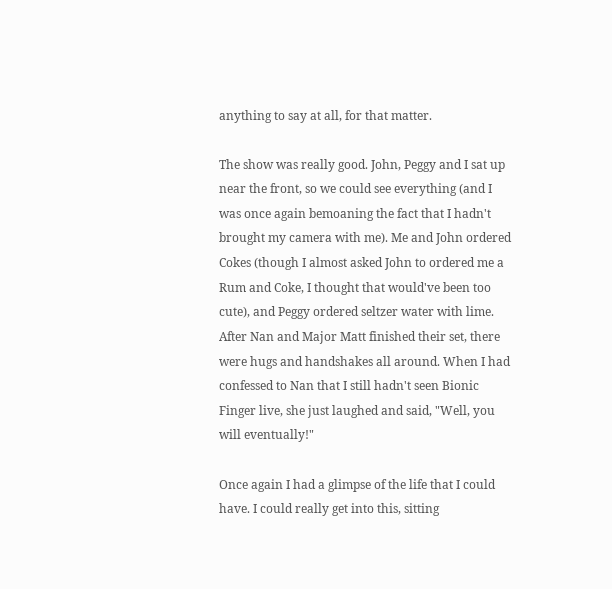anything to say at all, for that matter.

The show was really good. John, Peggy and I sat up near the front, so we could see everything (and I was once again bemoaning the fact that I hadn't brought my camera with me). Me and John ordered Cokes (though I almost asked John to ordered me a Rum and Coke, I thought that would've been too cute), and Peggy ordered seltzer water with lime. After Nan and Major Matt finished their set, there were hugs and handshakes all around. When I had confessed to Nan that I still hadn't seen Bionic Finger live, she just laughed and said, "Well, you will eventually!"

Once again I had a glimpse of the life that I could have. I could really get into this, sitting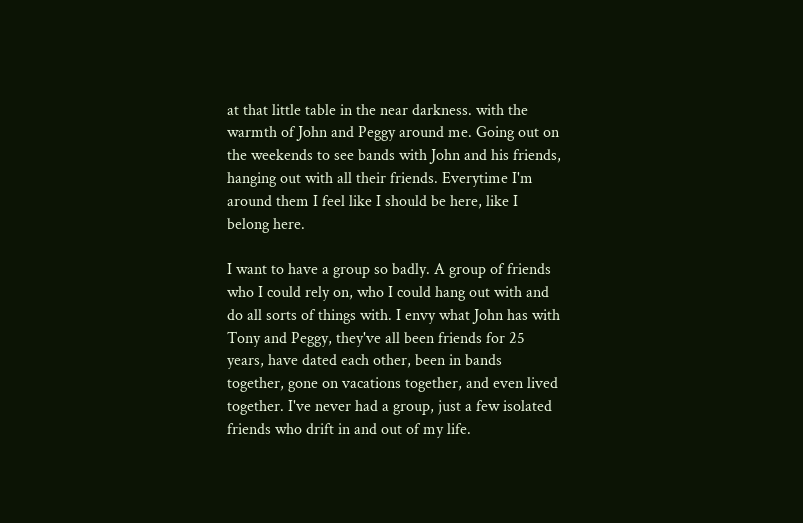at that little table in the near darkness. with the warmth of John and Peggy around me. Going out on the weekends to see bands with John and his friends, hanging out with all their friends. Everytime I'm around them I feel like I should be here, like I belong here.

I want to have a group so badly. A group of friends who I could rely on, who I could hang out with and do all sorts of things with. I envy what John has with Tony and Peggy, they've all been friends for 25 years, have dated each other, been in bands together, gone on vacations together, and even lived together. I've never had a group, just a few isolated friends who drift in and out of my life.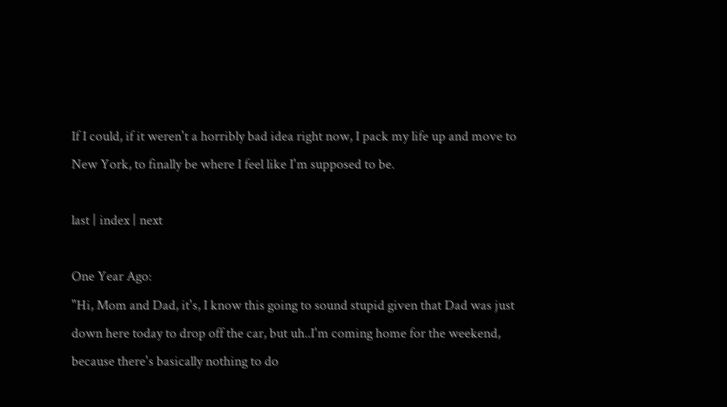If I could, if it weren't a horribly bad idea right now, I pack my life up and move to New York, to finally be where I feel like I'm supposed to be.

last | index | next

One Year Ago:
"Hi, Mom and Dad, it's, I know this going to sound stupid given that Dad was just down here today to drop off the car, but uh..I'm coming home for the weekend, because there's basically nothing to do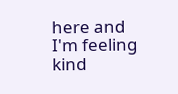here and I'm feeling kind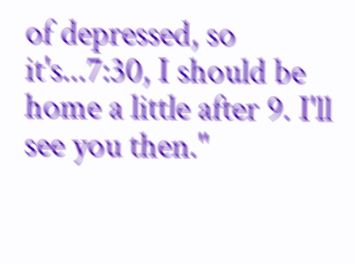of depressed, so it's...7:30, I should be home a little after 9. I'll see you then."